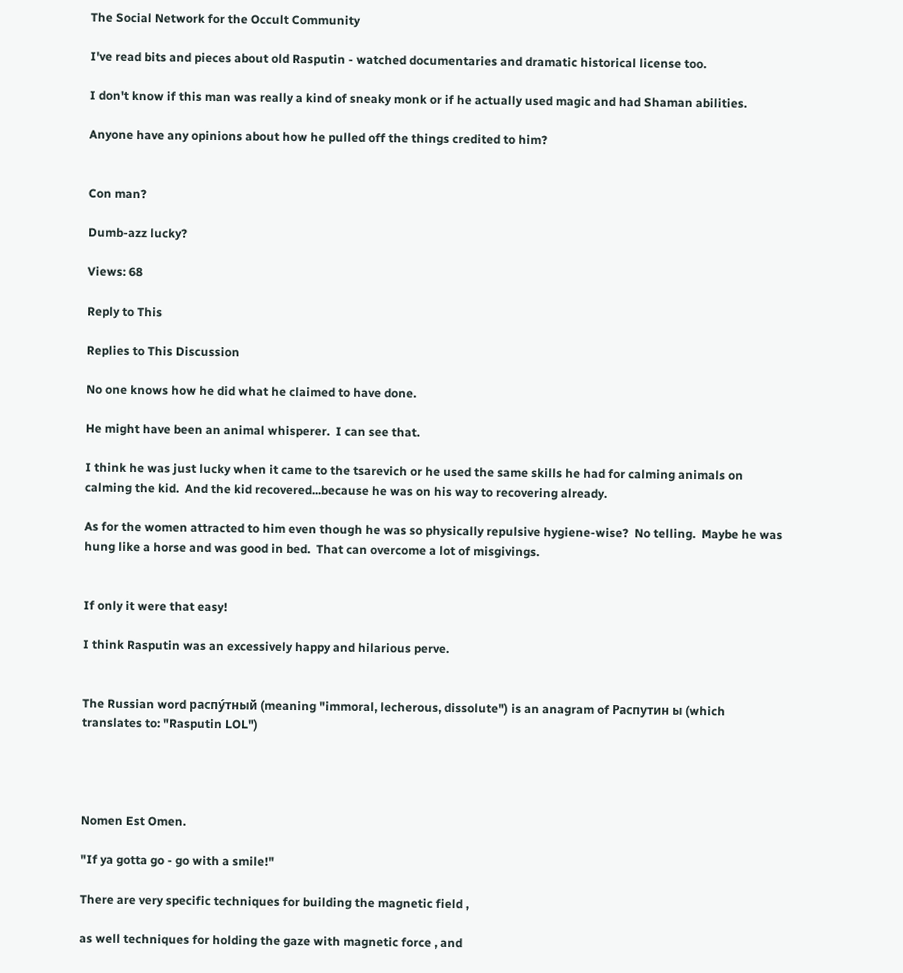The Social Network for the Occult Community

I've read bits and pieces about old Rasputin - watched documentaries and dramatic historical license too.

I don't know if this man was really a kind of sneaky monk or if he actually used magic and had Shaman abilities.

Anyone have any opinions about how he pulled off the things credited to him?


Con man?

Dumb-azz lucky?

Views: 68

Reply to This

Replies to This Discussion

No one knows how he did what he claimed to have done.

He might have been an animal whisperer.  I can see that.

I think he was just lucky when it came to the tsarevich or he used the same skills he had for calming animals on calming the kid.  And the kid recovered...because he was on his way to recovering already.

As for the women attracted to him even though he was so physically repulsive hygiene-wise?  No telling.  Maybe he was hung like a horse and was good in bed.  That can overcome a lot of misgivings.


If only it were that easy!

I think Rasputin was an excessively happy and hilarious perve.


The Russian word распу́тный (meaning "immoral, lecherous, dissolute") is an anagram of Распутин ы (which translates to: "Rasputin LOL")




Nomen Est Omen.

"If ya gotta go - go with a smile!"

There are very specific techniques for building the magnetic field ,

as well techniques for holding the gaze with magnetic force , and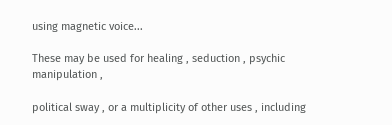using magnetic voice...

These may be used for healing , seduction , psychic manipulation ,

political sway , or a multiplicity of other uses , including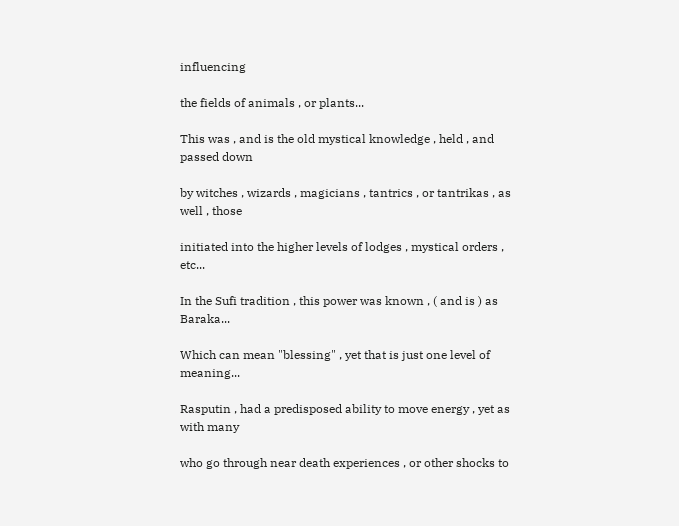influencing

the fields of animals , or plants...

This was , and is the old mystical knowledge , held , and passed down

by witches , wizards , magicians , tantrics , or tantrikas , as well , those

initiated into the higher levels of lodges , mystical orders , etc...

In the Sufi tradition , this power was known , ( and is ) as Baraka...

Which can mean "blessing" , yet that is just one level of meaning...

Rasputin , had a predisposed ability to move energy , yet as with many

who go through near death experiences , or other shocks to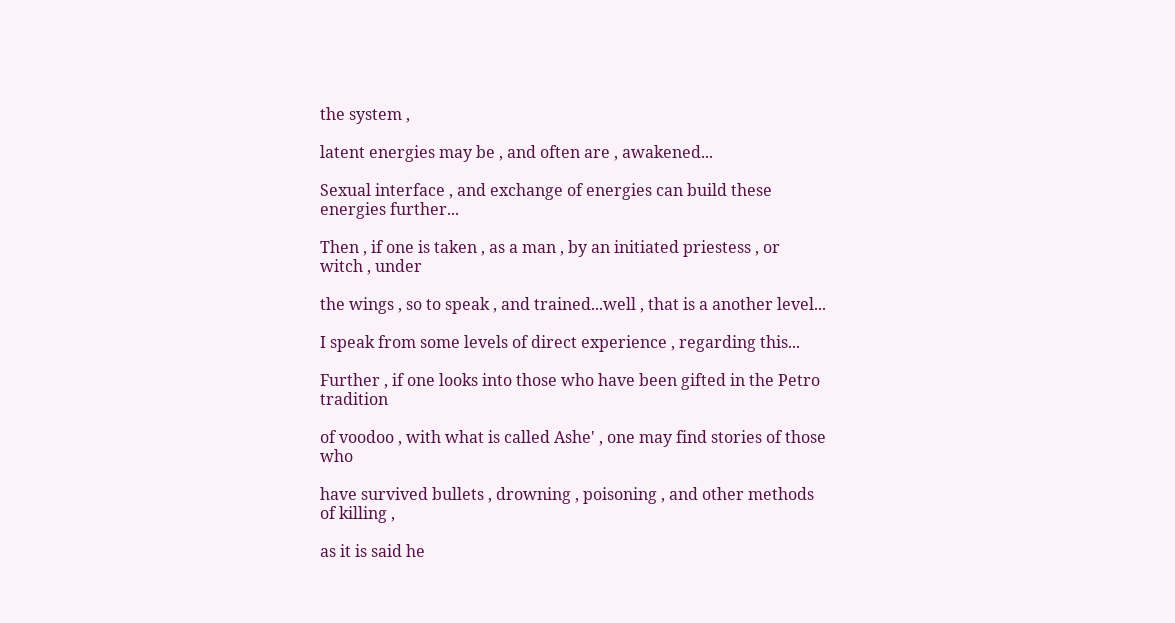the system ,

latent energies may be , and often are , awakened...

Sexual interface , and exchange of energies can build these energies further...

Then , if one is taken , as a man , by an initiated priestess , or witch , under

the wings , so to speak , and trained...well , that is a another level...

I speak from some levels of direct experience , regarding this...

Further , if one looks into those who have been gifted in the Petro tradition

of voodoo , with what is called Ashe' , one may find stories of those who

have survived bullets , drowning , poisoning , and other methods of killing ,

as it is said he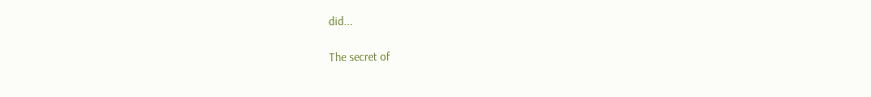did...

The secret of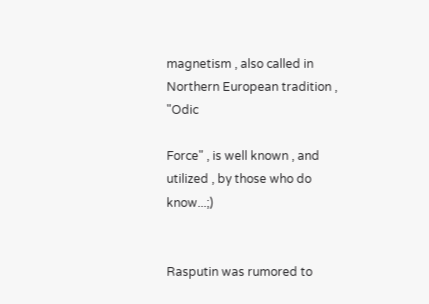magnetism , also called in Northern European tradition , "Odic

Force" , is well known , and utilized , by those who do know...;)


Rasputin was rumored to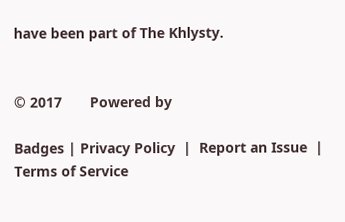have been part of The Khlysty.


© 2017       Powered by

Badges | Privacy Policy  |  Report an Issue  |  Terms of Service